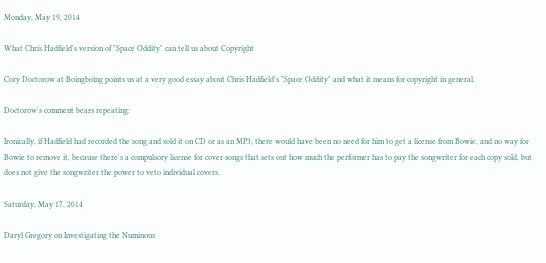Monday, May 19, 2014

What Chris Hadfield's version of "Space Oddity" can tell us about Copyright

Cory Doctorow at Boingboing points us at a very good essay about Chris Hadfield's "Space Oddity" and what it means for copyright in general.

Doctorow's comment bears repeating:

Ironically, if Hadfield had recorded the song and sold it on CD or as an MP3, there would have been no need for him to get a license from Bowie, and no way for Bowie to remove it, because there's a compulsory license for cover songs that sets out how much the performer has to pay the songwriter for each copy sold, but does not give the songwriter the power to veto individual covers.

Saturday, May 17, 2014

Daryl Gregory on Investigating the Numinous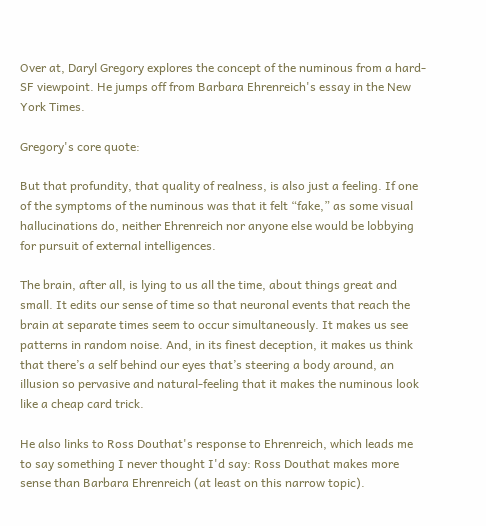Over at, Daryl Gregory explores the concept of the numinous from a hard-SF viewpoint. He jumps off from Barbara Ehrenreich's essay in the New York Times.

Gregory's core quote:

But that profundity, that quality of realness, is also just a feeling. If one of the symptoms of the numinous was that it felt “fake,” as some visual hallucinations do, neither Ehrenreich nor anyone else would be lobbying for pursuit of external intelligences.

The brain, after all, is lying to us all the time, about things great and small. It edits our sense of time so that neuronal events that reach the brain at separate times seem to occur simultaneously. It makes us see patterns in random noise. And, in its finest deception, it makes us think that there’s a self behind our eyes that’s steering a body around, an illusion so pervasive and natural-feeling that it makes the numinous look like a cheap card trick.

He also links to Ross Douthat's response to Ehrenreich, which leads me to say something I never thought I'd say: Ross Douthat makes more sense than Barbara Ehrenreich (at least on this narrow topic).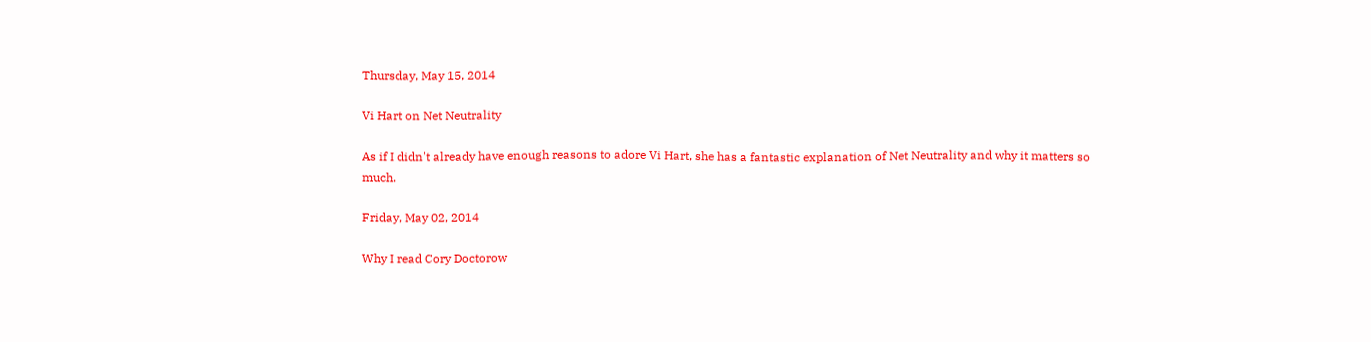Thursday, May 15, 2014

Vi Hart on Net Neutrality

As if I didn't already have enough reasons to adore Vi Hart, she has a fantastic explanation of Net Neutrality and why it matters so much.

Friday, May 02, 2014

Why I read Cory Doctorow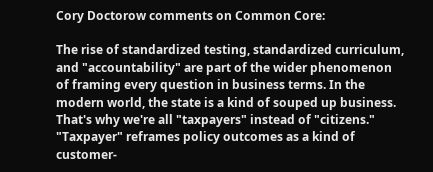Cory Doctorow comments on Common Core:

The rise of standardized testing, standardized curriculum, and "accountability" are part of the wider phenomenon of framing every question in business terms. In the modern world, the state is a kind of souped up business. That's why we're all "taxpayers" instead of "citizens." "Taxpayer" reframes policy outcomes as a kind of customer-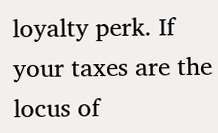loyalty perk. If your taxes are the locus of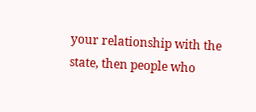your relationship with the state, then people who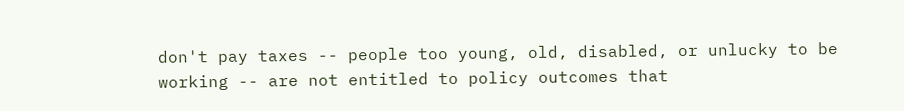don't pay taxes -- people too young, old, disabled, or unlucky to be working -- are not entitled to policy outcomes that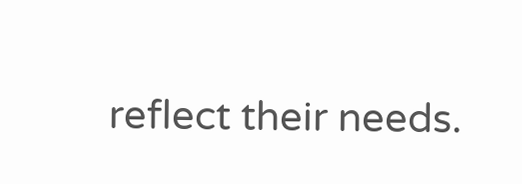reflect their needs.